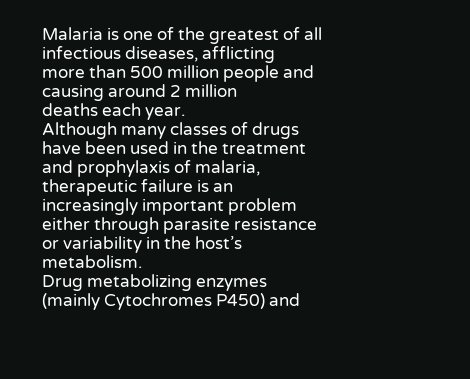Malaria is one of the greatest of all infectious diseases, afflicting
more than 500 million people and causing around 2 million
deaths each year.
Although many classes of drugs have been used in the treatment
and prophylaxis of malaria, therapeutic failure is an
increasingly important problem either through parasite resistance
or variability in the host’s metabolism.
Drug metabolizing enzymes (mainly Cytochromes P450) and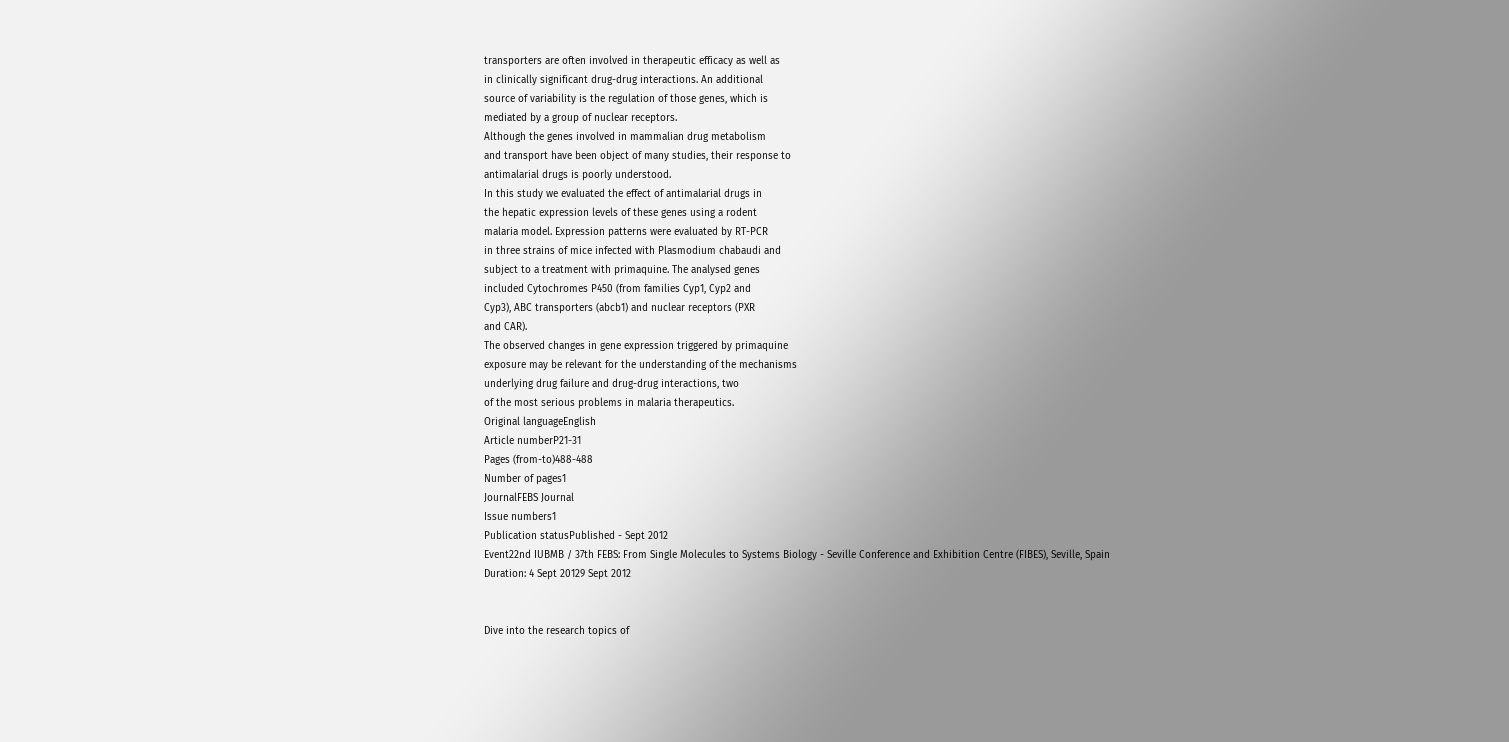transporters are often involved in therapeutic efficacy as well as
in clinically significant drug-drug interactions. An additional
source of variability is the regulation of those genes, which is
mediated by a group of nuclear receptors.
Although the genes involved in mammalian drug metabolism
and transport have been object of many studies, their response to
antimalarial drugs is poorly understood.
In this study we evaluated the effect of antimalarial drugs in
the hepatic expression levels of these genes using a rodent
malaria model. Expression patterns were evaluated by RT-PCR
in three strains of mice infected with Plasmodium chabaudi and
subject to a treatment with primaquine. The analysed genes
included Cytochromes P450 (from families Cyp1, Cyp2 and
Cyp3), ABC transporters (abcb1) and nuclear receptors (PXR
and CAR).
The observed changes in gene expression triggered by primaquine
exposure may be relevant for the understanding of the mechanisms
underlying drug failure and drug-drug interactions, two
of the most serious problems in malaria therapeutics.
Original languageEnglish
Article numberP21-31
Pages (from-to)488-488
Number of pages1
JournalFEBS Journal
Issue numbers1
Publication statusPublished - Sept 2012
Event22nd IUBMB / 37th FEBS: From Single Molecules to Systems Biology - Seville Conference and Exhibition Centre (FIBES), Seville, Spain
Duration: 4 Sept 20129 Sept 2012


Dive into the research topics of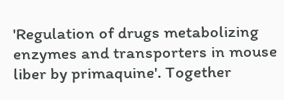'Regulation of drugs metabolizing enzymes and transporters in mouse liber by primaquine'. Together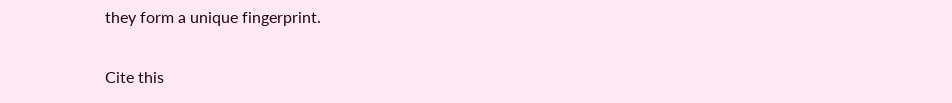they form a unique fingerprint.

Cite this